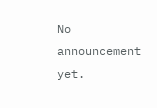No announcement yet.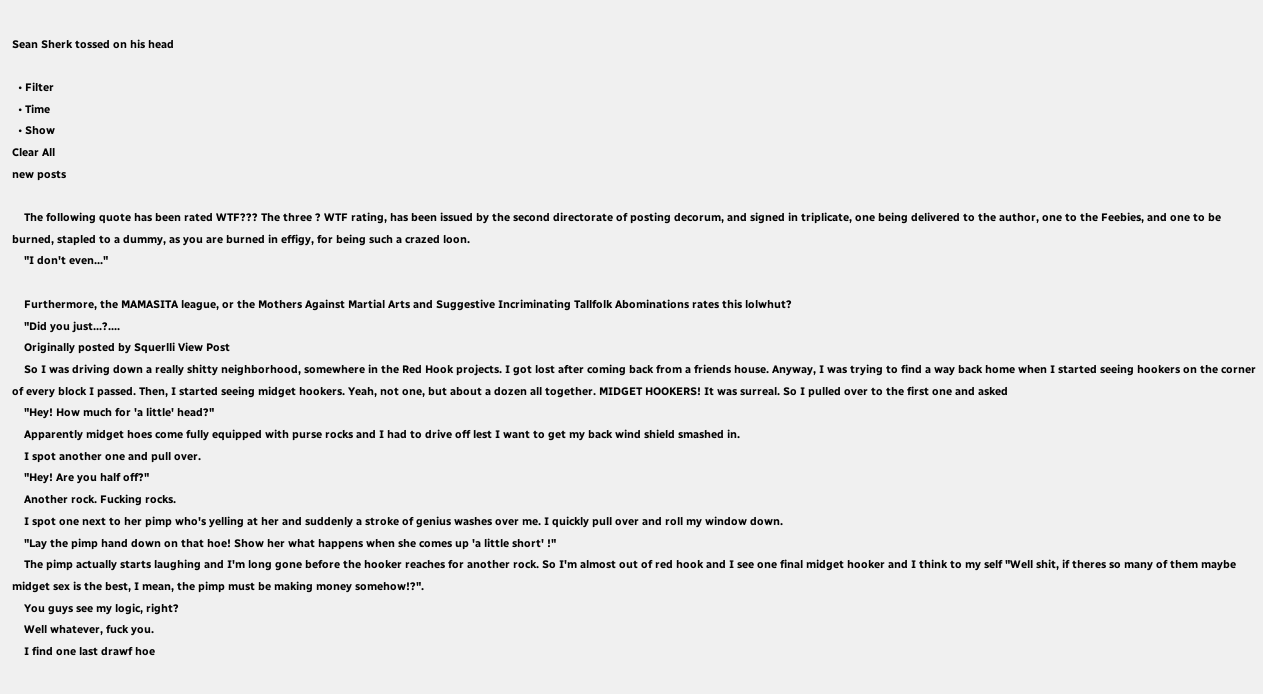Sean Sherk tossed on his head

  • Filter
  • Time
  • Show
Clear All
new posts

    The following quote has been rated WTF??? The three ? WTF rating, has been issued by the second directorate of posting decorum, and signed in triplicate, one being delivered to the author, one to the Feebies, and one to be burned, stapled to a dummy, as you are burned in effigy, for being such a crazed loon.
    "I don't even..."

    Furthermore, the MAMASITA league, or the Mothers Against Martial Arts and Suggestive Incriminating Tallfolk Abominations rates this lolwhut?
    "Did you just...?....
    Originally posted by Squerlli View Post
    So I was driving down a really shitty neighborhood, somewhere in the Red Hook projects. I got lost after coming back from a friends house. Anyway, I was trying to find a way back home when I started seeing hookers on the corner of every block I passed. Then, I started seeing midget hookers. Yeah, not one, but about a dozen all together. MIDGET HOOKERS! It was surreal. So I pulled over to the first one and asked
    "Hey! How much for 'a little' head?"
    Apparently midget hoes come fully equipped with purse rocks and I had to drive off lest I want to get my back wind shield smashed in.
    I spot another one and pull over.
    "Hey! Are you half off?"
    Another rock. Fucking rocks.
    I spot one next to her pimp who's yelling at her and suddenly a stroke of genius washes over me. I quickly pull over and roll my window down.
    "Lay the pimp hand down on that hoe! Show her what happens when she comes up 'a little short' !"
    The pimp actually starts laughing and I'm long gone before the hooker reaches for another rock. So I'm almost out of red hook and I see one final midget hooker and I think to my self "Well shit, if theres so many of them maybe midget sex is the best, I mean, the pimp must be making money somehow!?".
    You guys see my logic, right?
    Well whatever, fuck you.
    I find one last drawf hoe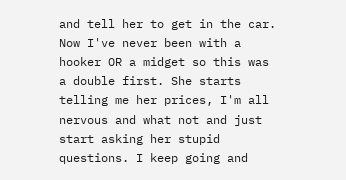and tell her to get in the car. Now I've never been with a hooker OR a midget so this was a double first. She starts telling me her prices, I'm all nervous and what not and just start asking her stupid questions. I keep going and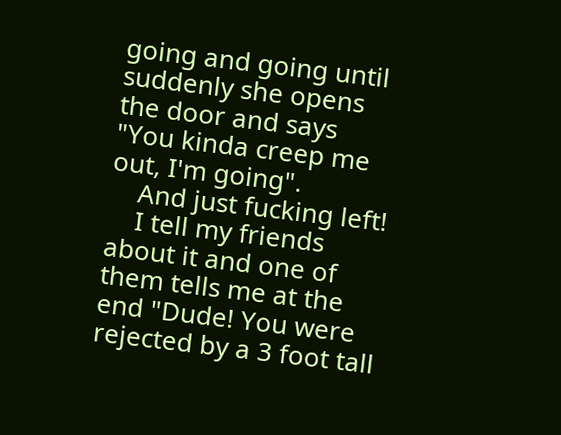going and going until suddenly she opens the door and says "You kinda creep me out, I'm going".
    And just fucking left!
    I tell my friends about it and one of them tells me at the end "Dude! You were rejected by a 3 foot tall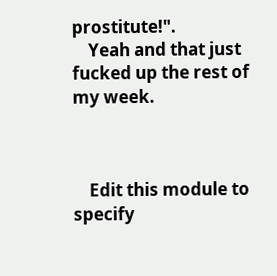prostitute!".
    Yeah and that just fucked up the rest of my week.



    Edit this module to specify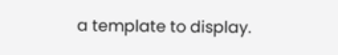a template to display.